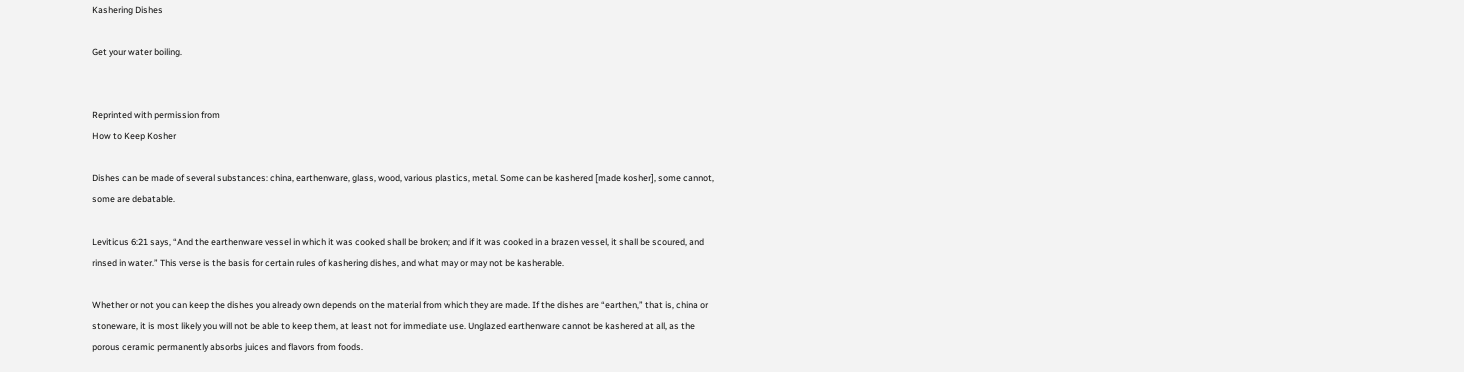Kashering Dishes

Get your water boiling.


Reprinted with permission from
How to Keep Kosher

Dishes can be made of several substances: china, earthenware, glass, wood, various plastics, metal. Some can be kashered [made kosher], some cannot, some are debatable.

Leviticus 6:21 says, “And the earthenware vessel in which it was cooked shall be broken; and if it was cooked in a brazen vessel, it shall be scoured, and rinsed in water.” This verse is the basis for certain rules of kashering dishes, and what may or may not be kasherable.

Whether or not you can keep the dishes you already own depends on the material from which they are made. If the dishes are “earthen,” that is, china or stoneware, it is most likely you will not be able to keep them, at least not for immediate use. Unglazed earthenware cannot be kashered at all, as the porous ceramic permanently absorbs juices and flavors from foods.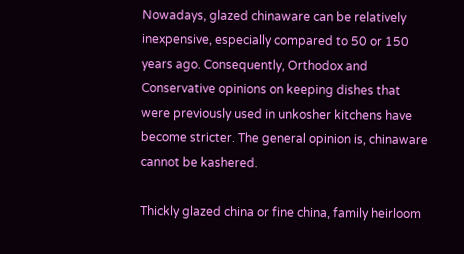Nowadays, glazed chinaware can be relatively inexpensive, especially compared to 50 or 150 years ago. Consequently, Orthodox and Conservative opinions on keeping dishes that were previously used in unkosher kitchens have become stricter. The general opinion is, chinaware cannot be kashered.

Thickly glazed china or fine china, family heirloom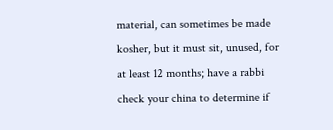material, can sometimes be made kosher, but it must sit, unused, for at least 12 months; have a rabbi check your china to determine if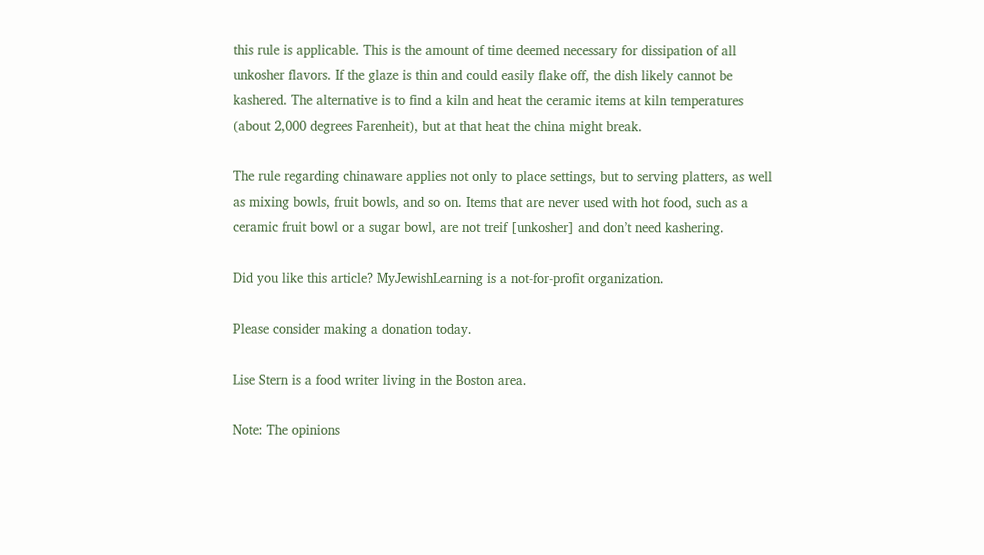this rule is applicable. This is the amount of time deemed necessary for dissipation of all unkosher flavors. If the glaze is thin and could easily flake off, the dish likely cannot be kashered. The alternative is to find a kiln and heat the ceramic items at kiln temperatures (about 2,000 degrees Farenheit), but at that heat the china might break.

The rule regarding chinaware applies not only to place settings, but to serving platters, as well as mixing bowls, fruit bowls, and so on. Items that are never used with hot food, such as a ceramic fruit bowl or a sugar bowl, are not treif [unkosher] and don’t need kashering.

Did you like this article? MyJewishLearning is a not-for-profit organization.

Please consider making a donation today.

Lise Stern is a food writer living in the Boston area.

Note: The opinions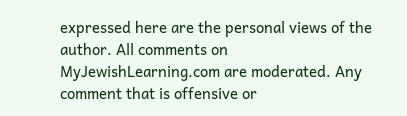expressed here are the personal views of the author. All comments on MyJewishLearning.com are moderated. Any comment that is offensive or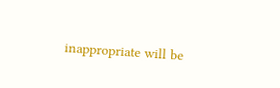inappropriate will be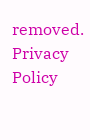removed. Privacy Policy